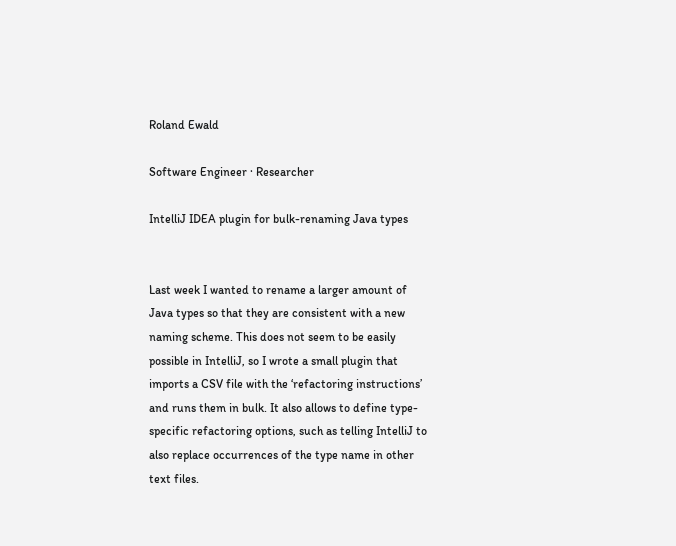Roland Ewald

Software Engineer · Researcher

IntelliJ IDEA plugin for bulk-renaming Java types


Last week I wanted to rename a larger amount of Java types so that they are consistent with a new naming scheme. This does not seem to be easily possible in IntelliJ, so I wrote a small plugin that imports a CSV file with the ‘refactoring instructions’ and runs them in bulk. It also allows to define type-specific refactoring options, such as telling IntelliJ to also replace occurrences of the type name in other text files.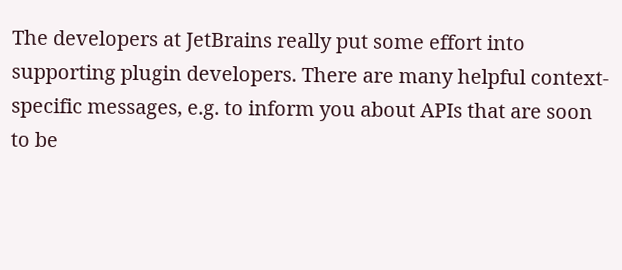The developers at JetBrains really put some effort into supporting plugin developers. There are many helpful context-specific messages, e.g. to inform you about APIs that are soon to be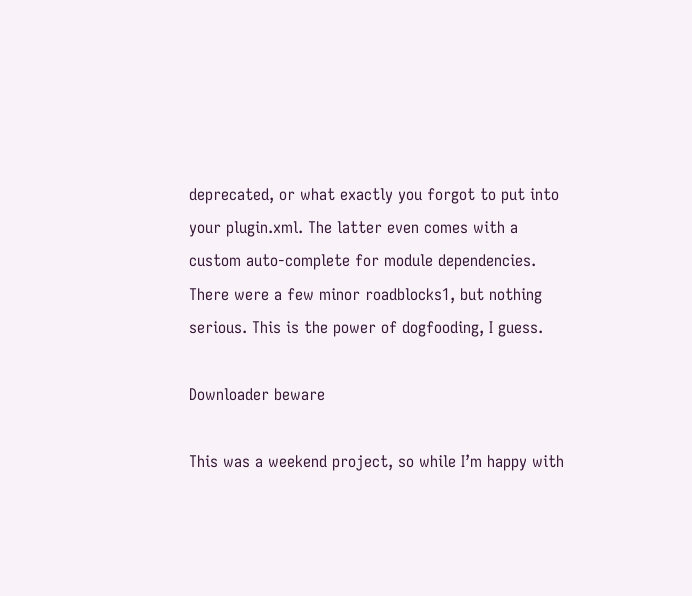deprecated, or what exactly you forgot to put into your plugin.xml. The latter even comes with a custom auto-complete for module dependencies. There were a few minor roadblocks1, but nothing serious. This is the power of dogfooding, I guess.

Downloader beware

This was a weekend project, so while I’m happy with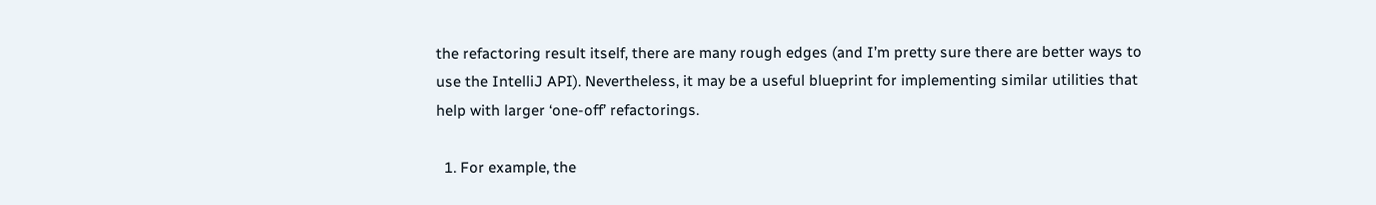the refactoring result itself, there are many rough edges (and I’m pretty sure there are better ways to use the IntelliJ API). Nevertheless, it may be a useful blueprint for implementing similar utilities that help with larger ‘one-off’ refactorings.

  1. For example, the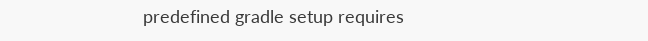predefined gradle setup requires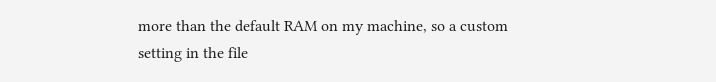more than the default RAM on my machine, so a custom setting in the file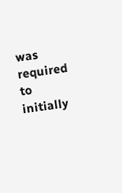was required to initially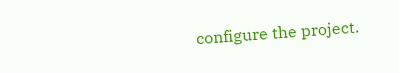configure the project.